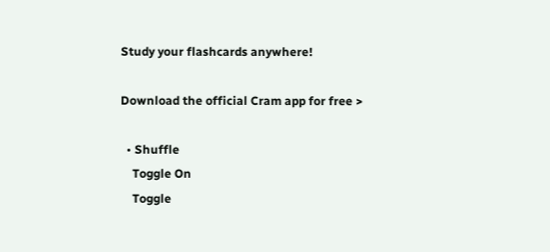Study your flashcards anywhere!

Download the official Cram app for free >

  • Shuffle
    Toggle On
    Toggle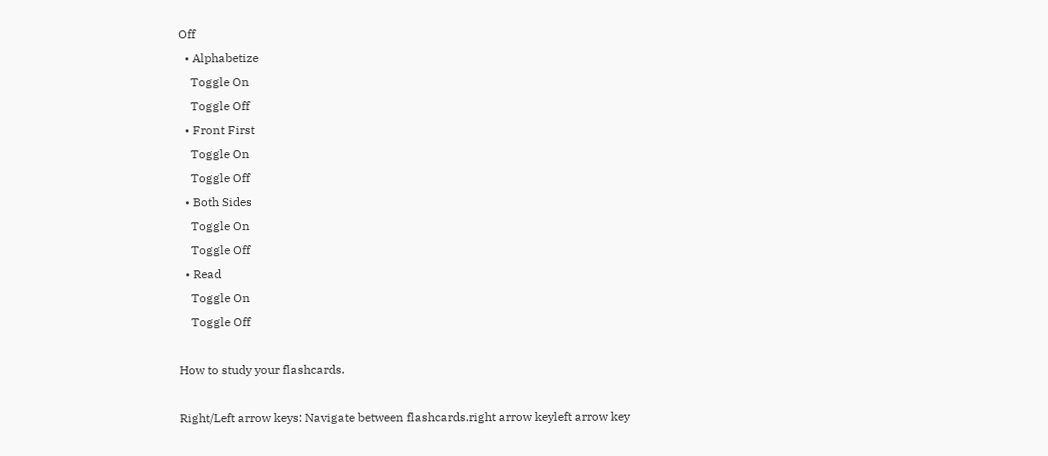Off
  • Alphabetize
    Toggle On
    Toggle Off
  • Front First
    Toggle On
    Toggle Off
  • Both Sides
    Toggle On
    Toggle Off
  • Read
    Toggle On
    Toggle Off

How to study your flashcards.

Right/Left arrow keys: Navigate between flashcards.right arrow keyleft arrow key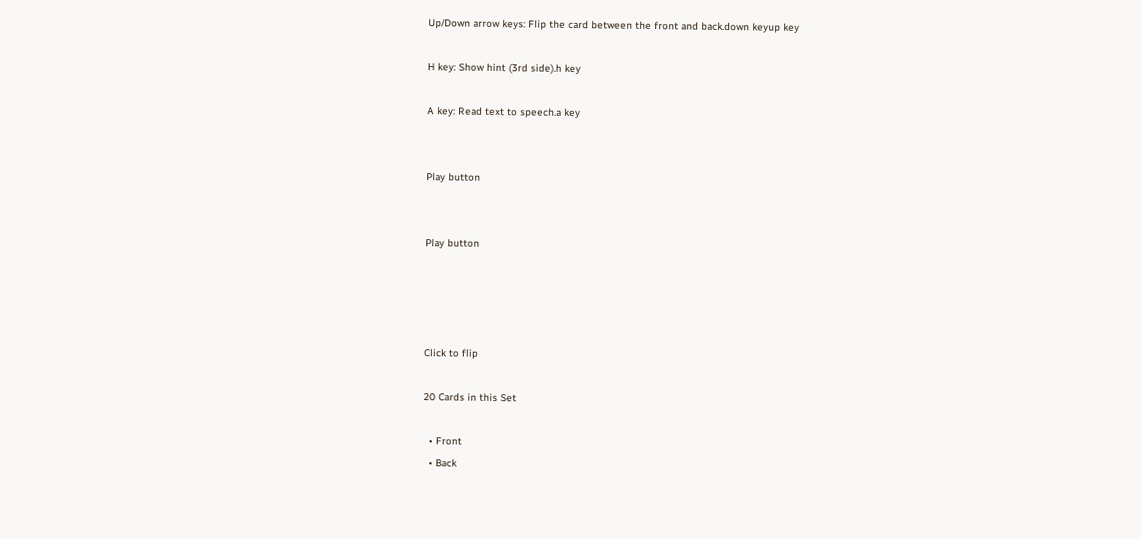Up/Down arrow keys: Flip the card between the front and back.down keyup key

H key: Show hint (3rd side).h key

A key: Read text to speech.a key


Play button


Play button




Click to flip

20 Cards in this Set

  • Front
  • Back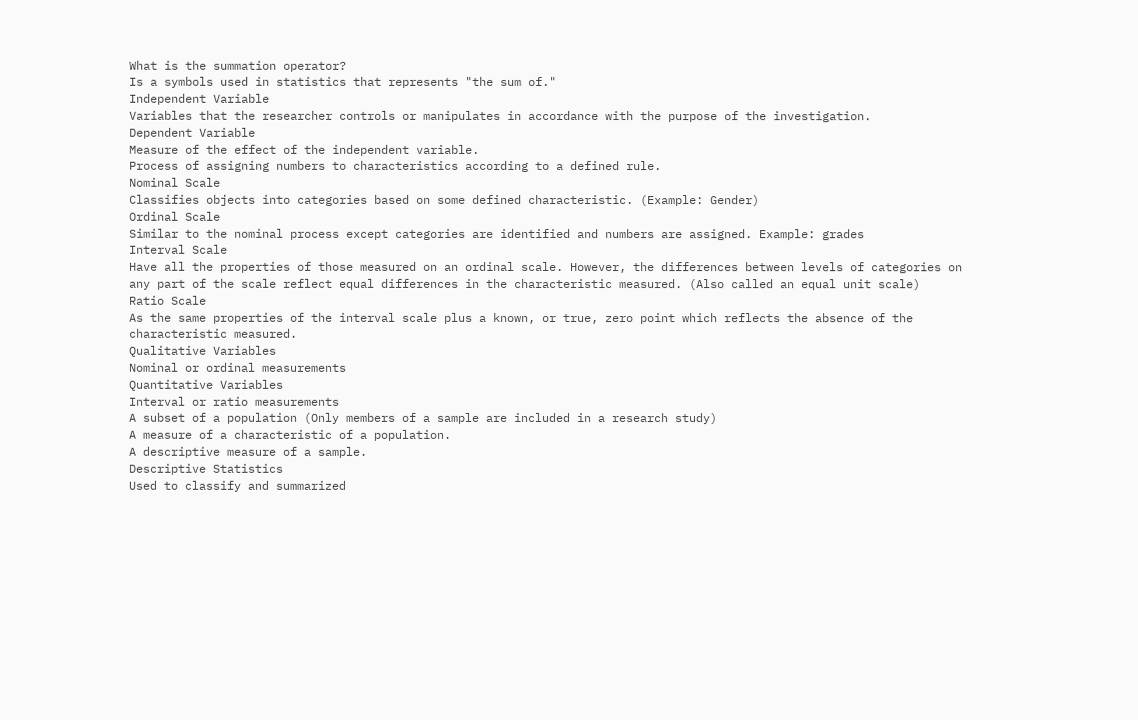What is the summation operator?
Is a symbols used in statistics that represents "the sum of."
Independent Variable
Variables that the researcher controls or manipulates in accordance with the purpose of the investigation.
Dependent Variable
Measure of the effect of the independent variable.
Process of assigning numbers to characteristics according to a defined rule.
Nominal Scale
Classifies objects into categories based on some defined characteristic. (Example: Gender)
Ordinal Scale
Similar to the nominal process except categories are identified and numbers are assigned. Example: grades
Interval Scale
Have all the properties of those measured on an ordinal scale. However, the differences between levels of categories on any part of the scale reflect equal differences in the characteristic measured. (Also called an equal unit scale)
Ratio Scale
As the same properties of the interval scale plus a known, or true, zero point which reflects the absence of the characteristic measured.
Qualitative Variables
Nominal or ordinal measurements
Quantitative Variables
Interval or ratio measurements
A subset of a population (Only members of a sample are included in a research study)
A measure of a characteristic of a population.
A descriptive measure of a sample.
Descriptive Statistics
Used to classify and summarized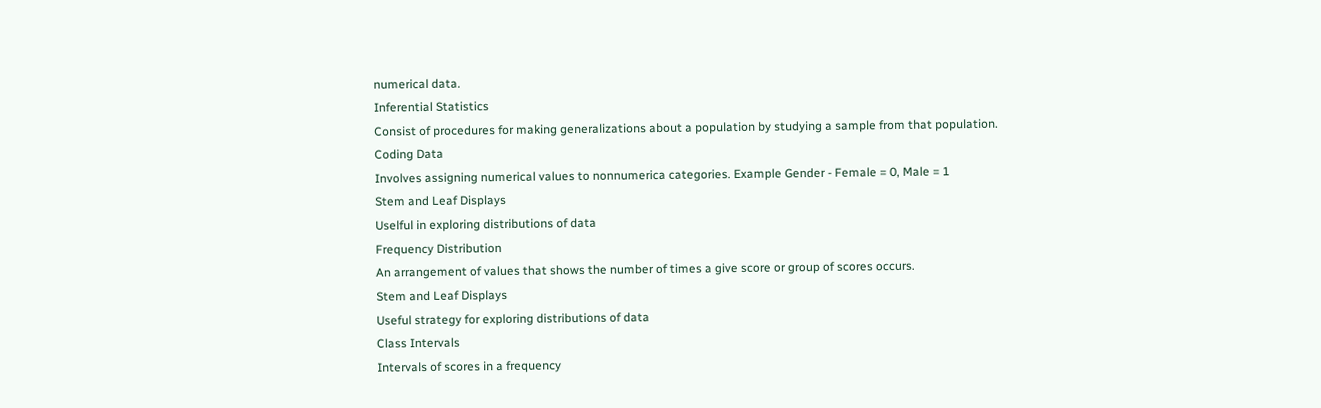numerical data.
Inferential Statistics
Consist of procedures for making generalizations about a population by studying a sample from that population.
Coding Data
Involves assigning numerical values to nonnumerica categories. Example Gender - Female = 0, Male = 1
Stem and Leaf Displays
Uselful in exploring distributions of data
Frequency Distribution
An arrangement of values that shows the number of times a give score or group of scores occurs.
Stem and Leaf Displays
Useful strategy for exploring distributions of data
Class Intervals
Intervals of scores in a frequency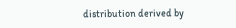distribution derived by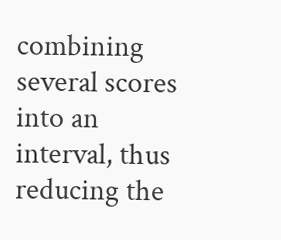combining several scores into an interval, thus reducing the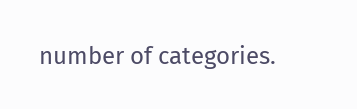number of categories.